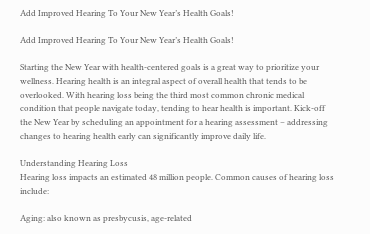Add Improved Hearing To Your New Year’s Health Goals!

Add Improved Hearing To Your New Year’s Health Goals!

Starting the New Year with health-centered goals is a great way to prioritize your wellness. Hearing health is an integral aspect of overall health that tends to be overlooked. With hearing loss being the third most common chronic medical condition that people navigate today, tending to hear health is important. Kick-off the New Year by scheduling an appointment for a hearing assessment – addressing changes to hearing health early can significantly improve daily life.

Understanding Hearing Loss
Hearing loss impacts an estimated 48 million people. Common causes of hearing loss include:

Aging: also known as presbycusis, age-related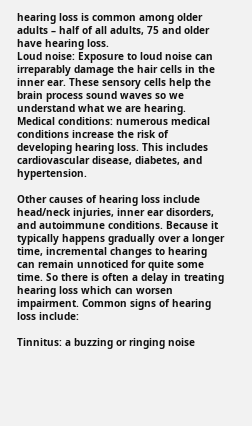hearing loss is common among older adults – half of all adults, 75 and older have hearing loss.
Loud noise: Exposure to loud noise can irreparably damage the hair cells in the inner ear. These sensory cells help the brain process sound waves so we understand what we are hearing.
Medical conditions: numerous medical conditions increase the risk of developing hearing loss. This includes cardiovascular disease, diabetes, and hypertension.

Other causes of hearing loss include head/neck injuries, inner ear disorders, and autoimmune conditions. Because it typically happens gradually over a longer time, incremental changes to hearing can remain unnoticed for quite some time. So there is often a delay in treating hearing loss which can worsen impairment. Common signs of hearing loss include:

Tinnitus: a buzzing or ringing noise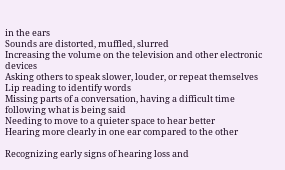in the ears
Sounds are distorted, muffled, slurred
Increasing the volume on the television and other electronic devices
Asking others to speak slower, louder, or repeat themselves
Lip reading to identify words
Missing parts of a conversation, having a difficult time following what is being said
Needing to move to a quieter space to hear better
Hearing more clearly in one ear compared to the other

Recognizing early signs of hearing loss and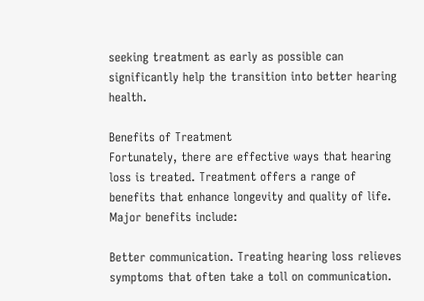seeking treatment as early as possible can significantly help the transition into better hearing health.

Benefits of Treatment
Fortunately, there are effective ways that hearing loss is treated. Treatment offers a range of benefits that enhance longevity and quality of life. Major benefits include:

Better communication. Treating hearing loss relieves symptoms that often take a toll on communication.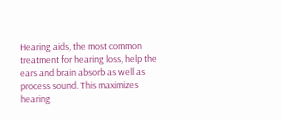Hearing aids, the most common treatment for hearing loss, help the ears and brain absorb as well as process sound. This maximizes hearing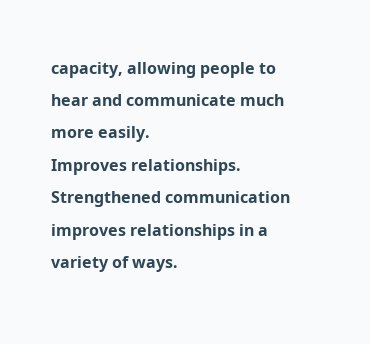capacity, allowing people to hear and communicate much more easily.
Improves relationships. Strengthened communication improves relationships in a variety of ways.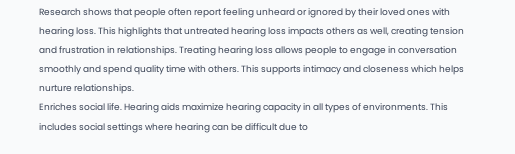Research shows that people often report feeling unheard or ignored by their loved ones with hearing loss. This highlights that untreated hearing loss impacts others as well, creating tension and frustration in relationships. Treating hearing loss allows people to engage in conversation smoothly and spend quality time with others. This supports intimacy and closeness which helps nurture relationships.
Enriches social life. Hearing aids maximize hearing capacity in all types of environments. This includes social settings where hearing can be difficult due to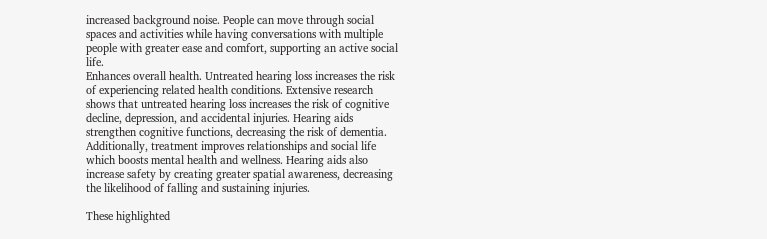increased background noise. People can move through social spaces and activities while having conversations with multiple people with greater ease and comfort, supporting an active social life.
Enhances overall health. Untreated hearing loss increases the risk of experiencing related health conditions. Extensive research shows that untreated hearing loss increases the risk of cognitive decline, depression, and accidental injuries. Hearing aids strengthen cognitive functions, decreasing the risk of dementia. Additionally, treatment improves relationships and social life which boosts mental health and wellness. Hearing aids also increase safety by creating greater spatial awareness, decreasing the likelihood of falling and sustaining injuries.

These highlighted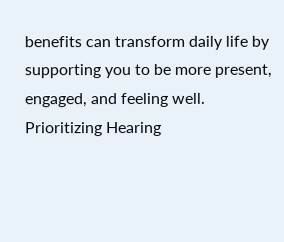benefits can transform daily life by supporting you to be more present, engaged, and feeling well.
Prioritizing Hearing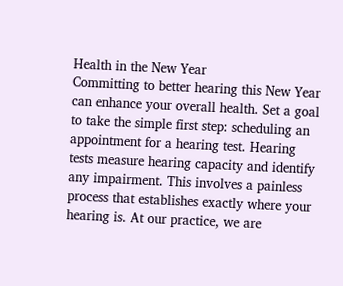Health in the New Year
Committing to better hearing this New Year can enhance your overall health. Set a goal to take the simple first step: scheduling an appointment for a hearing test. Hearing tests measure hearing capacity and identify any impairment. This involves a painless process that establishes exactly where your hearing is. At our practice, we are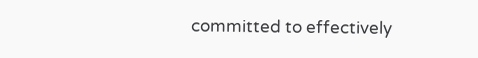committed to effectively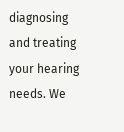diagnosing and treating your hearing needs. We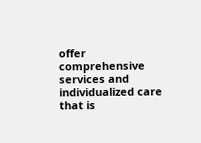offer comprehensive services and individualized care that is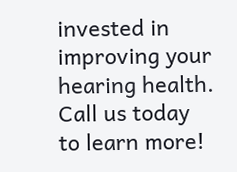invested in improving your hearing health. Call us today to learn more!